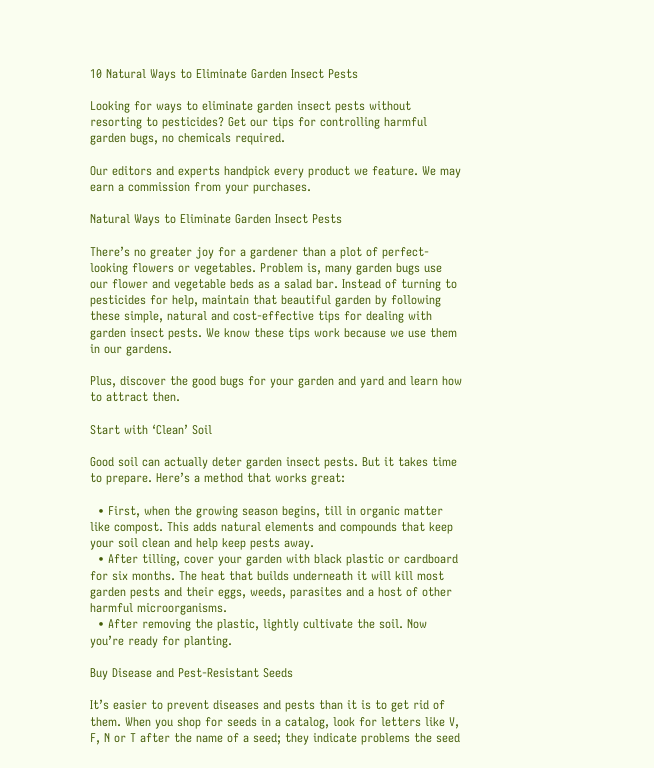10 Natural Ways to Eliminate Garden Insect Pests

Looking for ways to eliminate garden insect pests without resorting to pesticides? Get our tips for controlling harmful garden bugs, no chemicals required.

Our editors and experts handpick every product we feature. We may earn a commission from your purchases.

Natural Ways to Eliminate Garden Insect Pests

There’s no greater joy for a gardener than a plot of perfect-looking flowers or vegetables. Problem is, many garden bugs use our flower and vegetable beds as a salad bar. Instead of turning to pesticides for help, maintain that beautiful garden by following these simple, natural and cost-effective tips for dealing with garden insect pests. We know these tips work because we use them in our gardens.

Plus, discover the good bugs for your garden and yard and learn how to attract then.

Start with ‘Clean’ Soil

Good soil can actually deter garden insect pests. But it takes time to prepare. Here’s a method that works great:

  • First, when the growing season begins, till in organic matter like compost. This adds natural elements and compounds that keep your soil clean and help keep pests away.
  • After tilling, cover your garden with black plastic or cardboard for six months. The heat that builds underneath it will kill most garden pests and their eggs, weeds, parasites and a host of other harmful microorganisms.
  • After removing the plastic, lightly cultivate the soil. Now you’re ready for planting.

Buy Disease and Pest-Resistant Seeds

It’s easier to prevent diseases and pests than it is to get rid of them. When you shop for seeds in a catalog, look for letters like V, F, N or T after the name of a seed; they indicate problems the seed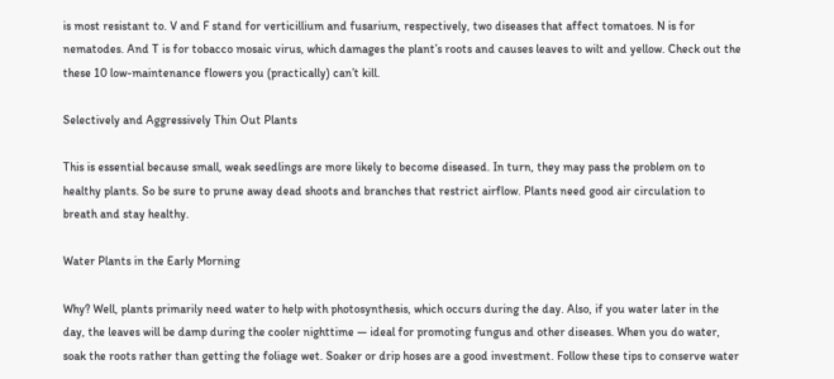is most resistant to. V and F stand for verticillium and fusarium, respectively, two diseases that affect tomatoes. N is for nematodes. And T is for tobacco mosaic virus, which damages the plant’s roots and causes leaves to wilt and yellow. Check out the these 10 low-maintenance flowers you (practically) can’t kill.

Selectively and Aggressively Thin Out Plants

This is essential because small, weak seedlings are more likely to become diseased. In turn, they may pass the problem on to healthy plants. So be sure to prune away dead shoots and branches that restrict airflow. Plants need good air circulation to breath and stay healthy.

Water Plants in the Early Morning

Why? Well, plants primarily need water to help with photosynthesis, which occurs during the day. Also, if you water later in the day, the leaves will be damp during the cooler nighttime — ideal for promoting fungus and other diseases. When you do water, soak the roots rather than getting the foliage wet. Soaker or drip hoses are a good investment. Follow these tips to conserve water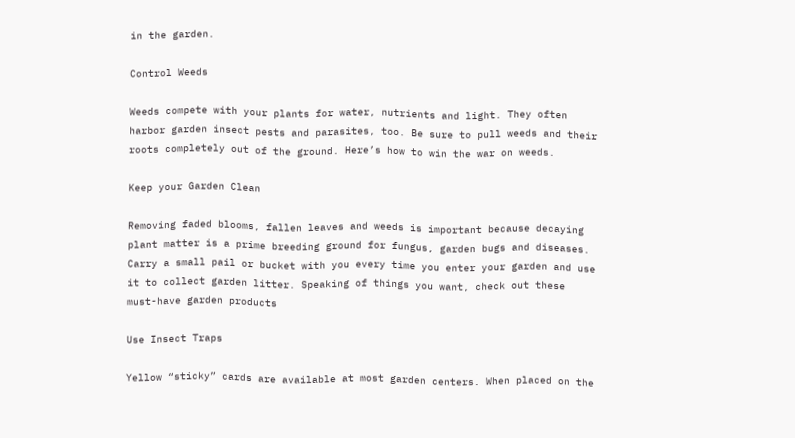in the garden.

Control Weeds

Weeds compete with your plants for water, nutrients and light. They often harbor garden insect pests and parasites, too. Be sure to pull weeds and their roots completely out of the ground. Here’s how to win the war on weeds.

Keep your Garden Clean

Removing faded blooms, fallen leaves and weeds is important because decaying plant matter is a prime breeding ground for fungus, garden bugs and diseases. Carry a small pail or bucket with you every time you enter your garden and use it to collect garden litter. Speaking of things you want, check out these must-have garden products

Use Insect Traps

Yellow “sticky” cards are available at most garden centers. When placed on the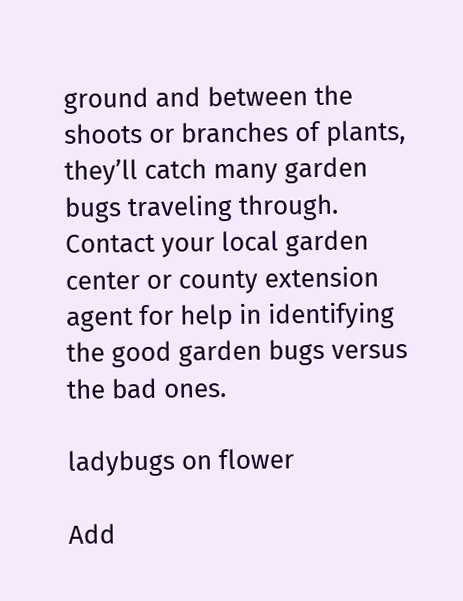ground and between the shoots or branches of plants, they’ll catch many garden bugs traveling through. Contact your local garden center or county extension agent for help in identifying the good garden bugs versus the bad ones.

ladybugs on flower

Add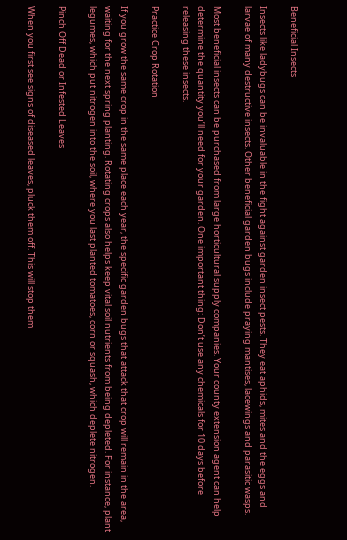Beneficial Insects

Insects like ladybugs can be invaluable in the fight against garden insect pests. They eat aphids, mites and the eggs and larvae of many destructive insects. Other beneficial garden bugs include praying mantises, lacewings and parasitic wasps.

Most beneficial insects can be purchased from large horticultural supply companies. Your county extension agent can help determine the quantity you’ll need for your garden. One important thing: Don’t use any chemicals for 10 days before releasing these insects.

Practice Crop Rotation

If you grow the same crop in the same place each year, the specific garden bugs that attack that crop will remain in the area, waiting for the next spring planting. Rotating crops also helps keep vital soil nutrients from being depleted. For instance, plant legumes, which put nitrogen into the soil, where you last planted tomatoes, corn or squash, which deplete nitrogen.

Pinch Off Dead or Infested Leaves

When you first see signs of diseased leaves, pluck them off. This will stop them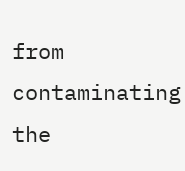from contaminating the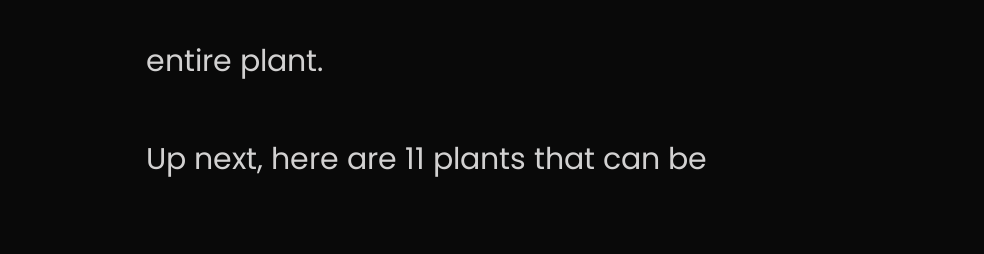entire plant.

Up next, here are 11 plants that can be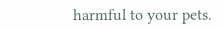harmful to your pets.